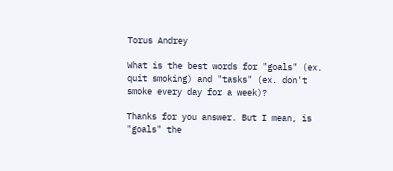Torus Andrey

What is the best words for "goals" (ex. quit smoking) and "tasks" (ex. don't smoke every day for a week)?

Thanks for you answer. But I mean, is "goals" the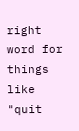right word for things like "quit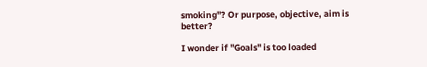smoking"? Or purpose, objective, aim is better?

I wonder if "Goals" is too loaded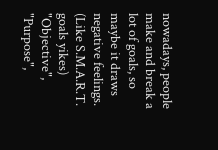nowadays, people make and break a lot of goals, so maybe it draws negative feelings. (Like S.M.A.R.T. goals yikes) "Objective", "Purpose",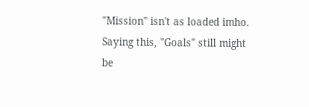"Mission" isn't as loaded imho. Saying this, "Goals" still might be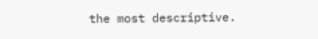the most descriptive.